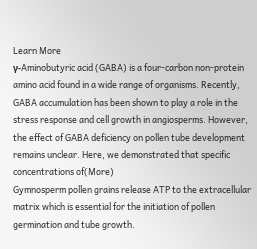Learn More
γ-Aminobutyric acid (GABA) is a four-carbon non-protein amino acid found in a wide range of organisms. Recently, GABA accumulation has been shown to play a role in the stress response and cell growth in angiosperms. However, the effect of GABA deficiency on pollen tube development remains unclear. Here, we demonstrated that specific concentrations of(More)
Gymnosperm pollen grains release ATP to the extracellular matrix which is essential for the initiation of pollen germination and tube growth.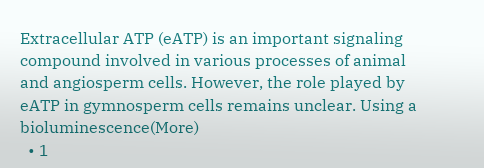Extracellular ATP (eATP) is an important signaling compound involved in various processes of animal and angiosperm cells. However, the role played by eATP in gymnosperm cells remains unclear. Using a bioluminescence(More)
  • 1